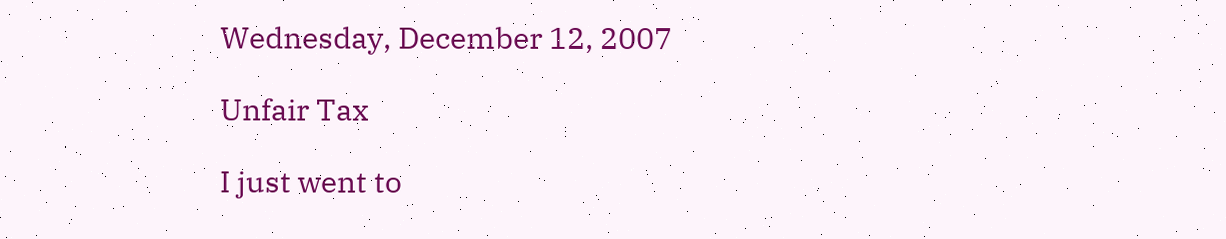Wednesday, December 12, 2007

Unfair Tax

I just went to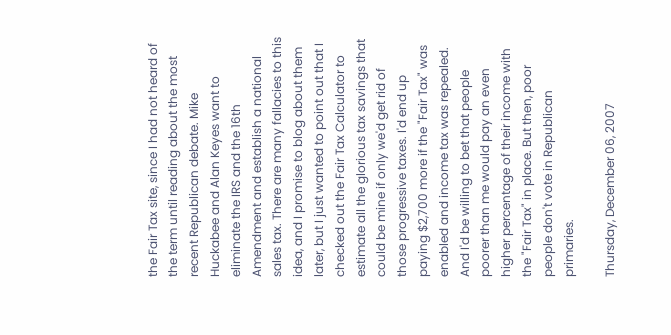the Fair Tax site, since I had not heard of the term until reading about the most recent Republican debate. Mike Huckabee and Alan Keyes want to eliminate the IRS and the 16th Amendment and establish a national sales tax. There are many fallacies to this idea, and I promise to blog about them later, but I just wanted to point out that I checked out the Fair Tax Calculator to estimate all the glorious tax savings that could be mine if only we'd get rid of those progressive taxes. I'd end up paying $2,700 more if the "Fair Tax" was enabled and income tax was repealed. And I'd be willing to bet that people poorer than me would pay an even higher percentage of their income with the "Fair Tax" in place. But then, poor people don't vote in Republican primaries.

Thursday, December 06, 2007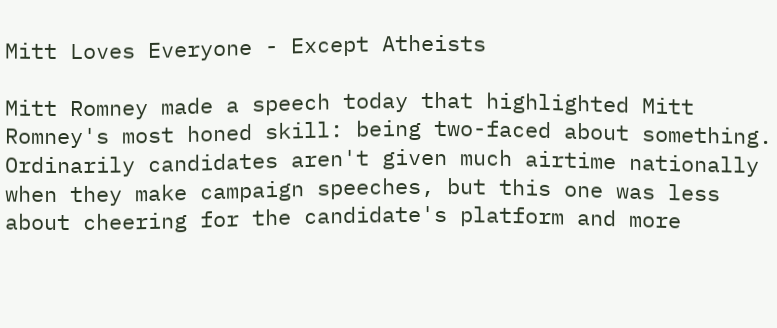Mitt Loves Everyone - Except Atheists

Mitt Romney made a speech today that highlighted Mitt Romney's most honed skill: being two-faced about something. Ordinarily candidates aren't given much airtime nationally when they make campaign speeches, but this one was less about cheering for the candidate's platform and more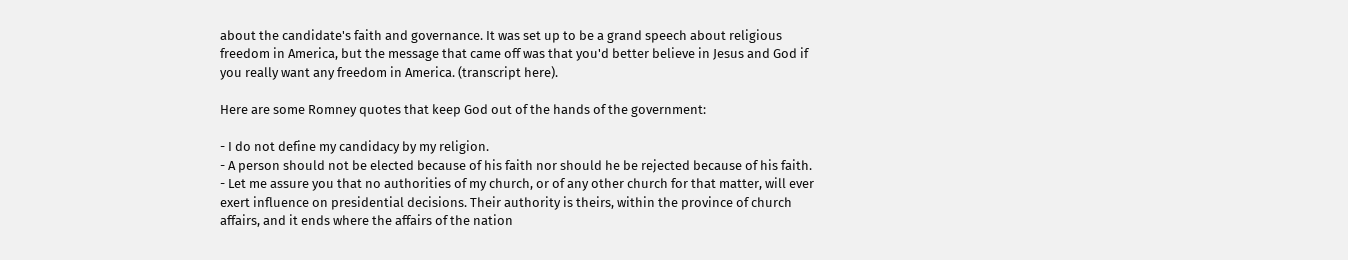about the candidate's faith and governance. It was set up to be a grand speech about religious freedom in America, but the message that came off was that you'd better believe in Jesus and God if you really want any freedom in America. (transcript here).

Here are some Romney quotes that keep God out of the hands of the government:

- I do not define my candidacy by my religion.
- A person should not be elected because of his faith nor should he be rejected because of his faith.
- Let me assure you that no authorities of my church, or of any other church for that matter, will ever exert influence on presidential decisions. Their authority is theirs, within the province of church affairs, and it ends where the affairs of the nation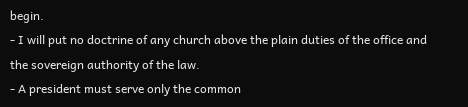begin.
- I will put no doctrine of any church above the plain duties of the office and the sovereign authority of the law.
- A president must serve only the common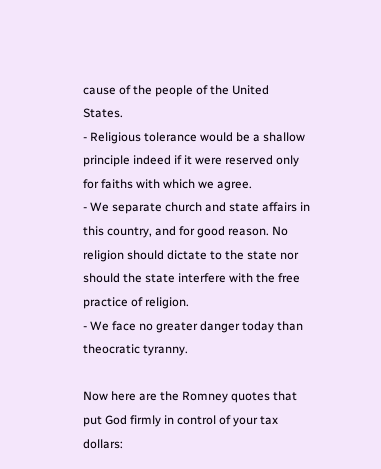cause of the people of the United States.
- Religious tolerance would be a shallow principle indeed if it were reserved only for faiths with which we agree.
- We separate church and state affairs in this country, and for good reason. No religion should dictate to the state nor should the state interfere with the free practice of religion.
- We face no greater danger today than theocratic tyranny.

Now here are the Romney quotes that put God firmly in control of your tax dollars: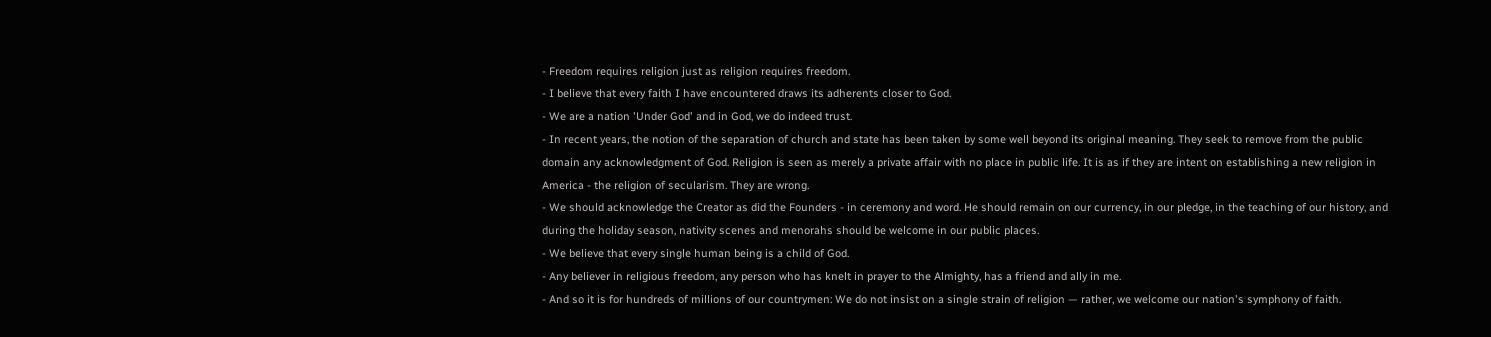- Freedom requires religion just as religion requires freedom.
- I believe that every faith I have encountered draws its adherents closer to God.
- We are a nation 'Under God' and in God, we do indeed trust.
- In recent years, the notion of the separation of church and state has been taken by some well beyond its original meaning. They seek to remove from the public domain any acknowledgment of God. Religion is seen as merely a private affair with no place in public life. It is as if they are intent on establishing a new religion in America - the religion of secularism. They are wrong.
- We should acknowledge the Creator as did the Founders - in ceremony and word. He should remain on our currency, in our pledge, in the teaching of our history, and during the holiday season, nativity scenes and menorahs should be welcome in our public places.
- We believe that every single human being is a child of God.
- Any believer in religious freedom, any person who has knelt in prayer to the Almighty, has a friend and ally in me.
- And so it is for hundreds of millions of our countrymen: We do not insist on a single strain of religion — rather, we welcome our nation's symphony of faith.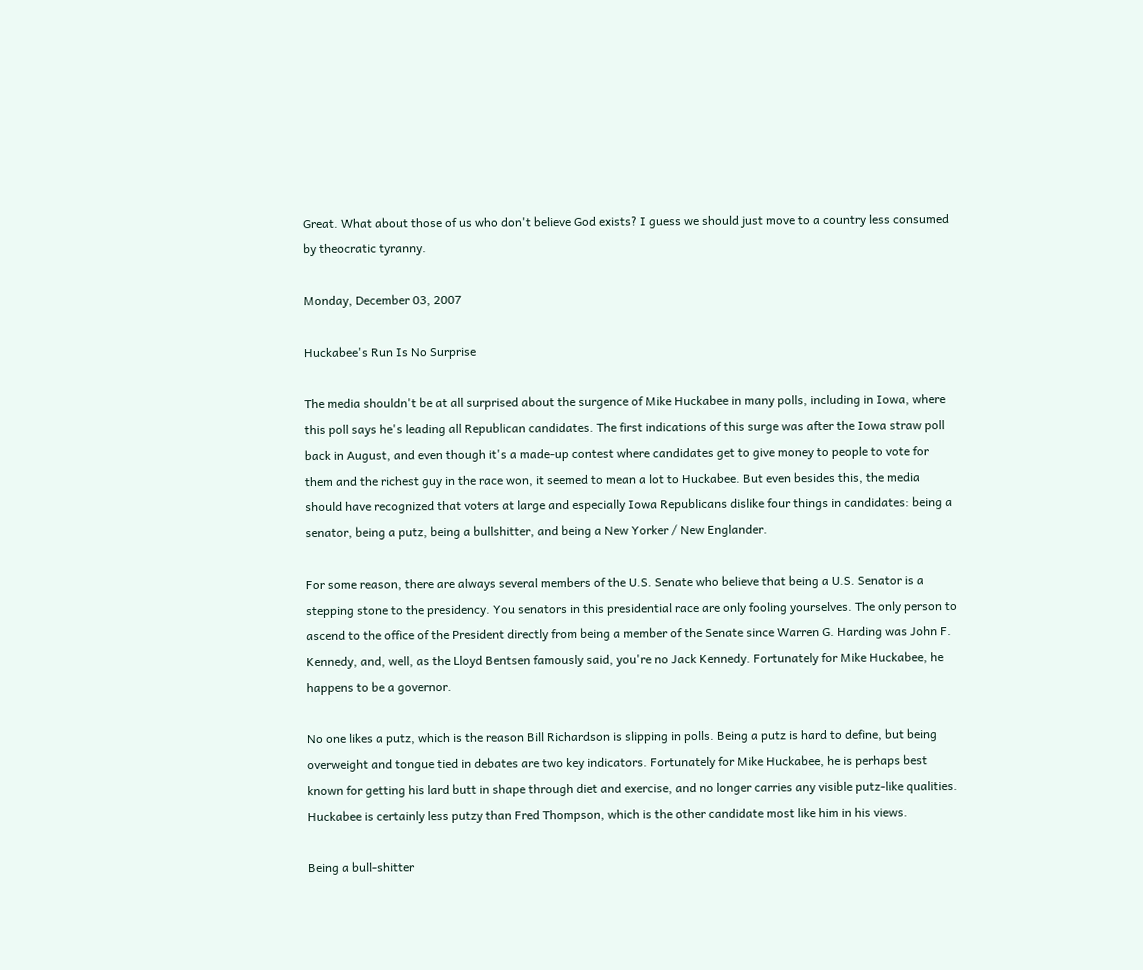Great. What about those of us who don't believe God exists? I guess we should just move to a country less consumed by theocratic tyranny.

Monday, December 03, 2007

Huckabee's Run Is No Surprise

The media shouldn't be at all surprised about the surgence of Mike Huckabee in many polls, including in Iowa, where this poll says he's leading all Republican candidates. The first indications of this surge was after the Iowa straw poll back in August, and even though it's a made-up contest where candidates get to give money to people to vote for them and the richest guy in the race won, it seemed to mean a lot to Huckabee. But even besides this, the media should have recognized that voters at large and especially Iowa Republicans dislike four things in candidates: being a senator, being a putz, being a bullshitter, and being a New Yorker / New Englander.

For some reason, there are always several members of the U.S. Senate who believe that being a U.S. Senator is a stepping stone to the presidency. You senators in this presidential race are only fooling yourselves. The only person to ascend to the office of the President directly from being a member of the Senate since Warren G. Harding was John F. Kennedy, and, well, as the Lloyd Bentsen famously said, you're no Jack Kennedy. Fortunately for Mike Huckabee, he happens to be a governor.

No one likes a putz, which is the reason Bill Richardson is slipping in polls. Being a putz is hard to define, but being overweight and tongue tied in debates are two key indicators. Fortunately for Mike Huckabee, he is perhaps best known for getting his lard butt in shape through diet and exercise, and no longer carries any visible putz-like qualities. Huckabee is certainly less putzy than Fred Thompson, which is the other candidate most like him in his views.

Being a bull-shitter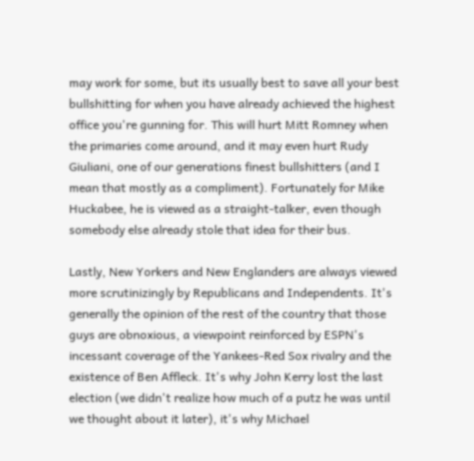may work for some, but its usually best to save all your best bullshitting for when you have already achieved the highest office you're gunning for. This will hurt Mitt Romney when the primaries come around, and it may even hurt Rudy Giuliani, one of our generations finest bullshitters (and I mean that mostly as a compliment). Fortunately for Mike Huckabee, he is viewed as a straight-talker, even though somebody else already stole that idea for their bus.

Lastly, New Yorkers and New Englanders are always viewed more scrutinizingly by Republicans and Independents. It's generally the opinion of the rest of the country that those guys are obnoxious, a viewpoint reinforced by ESPN's incessant coverage of the Yankees-Red Sox rivalry and the existence of Ben Affleck. It's why John Kerry lost the last election (we didn't realize how much of a putz he was until we thought about it later), it's why Michael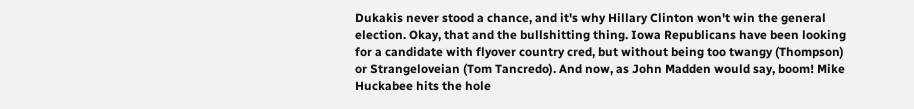Dukakis never stood a chance, and it's why Hillary Clinton won't win the general election. Okay, that and the bullshitting thing. Iowa Republicans have been looking for a candidate with flyover country cred, but without being too twangy (Thompson) or Strangeloveian (Tom Tancredo). And now, as John Madden would say, boom! Mike Huckabee hits the hole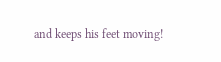and keeps his feet moving!